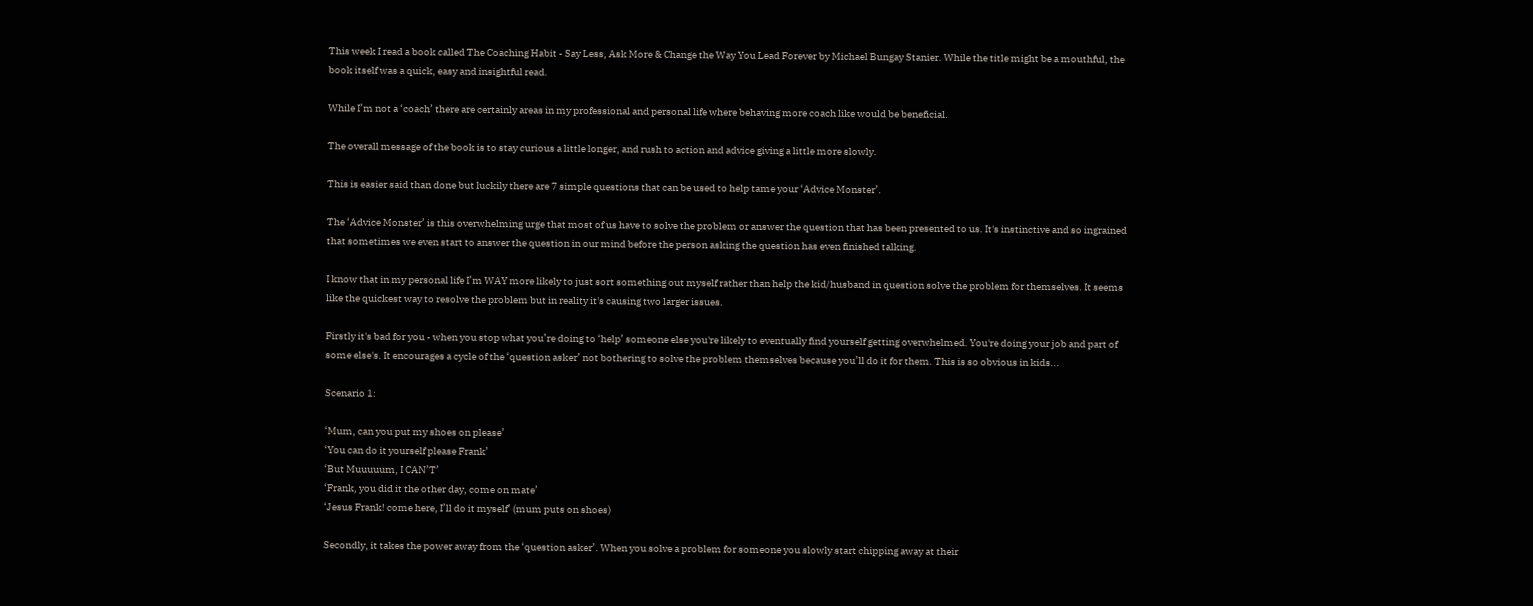This week I read a book called The Coaching Habit - Say Less, Ask More & Change the Way You Lead Forever by Michael Bungay Stanier. While the title might be a mouthful, the book itself was a quick, easy and insightful read.

While I’m not a ‘coach’ there are certainly areas in my professional and personal life where behaving more coach like would be beneficial.

The overall message of the book is to stay curious a little longer, and rush to action and advice giving a little more slowly.

This is easier said than done but luckily there are 7 simple questions that can be used to help tame your ‘Advice Monster’.

The ‘Advice Monster’ is this overwhelming urge that most of us have to solve the problem or answer the question that has been presented to us. It's instinctive and so ingrained that sometimes we even start to answer the question in our mind before the person asking the question has even finished talking.

I know that in my personal life I’m WAY more likely to just sort something out myself rather than help the kid/husband in question solve the problem for themselves. It seems like the quickest way to resolve the problem but in reality it's causing two larger issues.

Firstly it's bad for you - when you stop what you’re doing to ‘help’ someone else you're likely to eventually find yourself getting overwhelmed. You're doing your job and part of some else's. It encourages a cycle of the ‘question asker’ not bothering to solve the problem themselves because you’ll do it for them. This is so obvious in kids...

Scenario 1:

‘Mum, can you put my shoes on please’
‘You can do it yourself please Frank’
‘But Muuuuum, I CAN’T’
‘Frank, you did it the other day, come on mate’
‘Jesus Frank! come here, I’ll do it myself’ (mum puts on shoes)

Secondly, it takes the power away from the ‘question asker’. When you solve a problem for someone you slowly start chipping away at their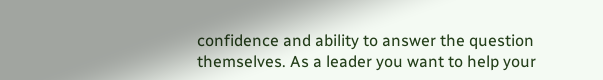confidence and ability to answer the question themselves. As a leader you want to help your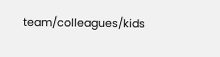team/colleagues/kids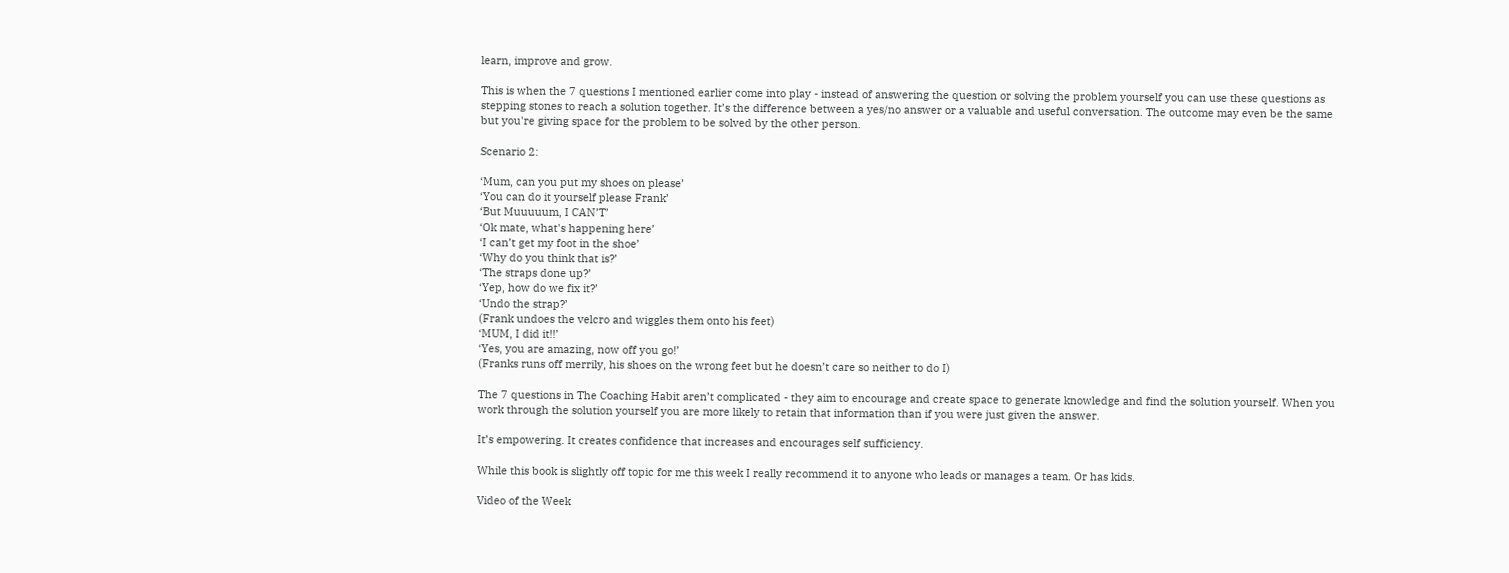learn, improve and grow.

This is when the 7 questions I mentioned earlier come into play - instead of answering the question or solving the problem yourself you can use these questions as stepping stones to reach a solution together. It’s the difference between a yes/no answer or a valuable and useful conversation. The outcome may even be the same but you're giving space for the problem to be solved by the other person.

Scenario 2:

‘Mum, can you put my shoes on please’
‘You can do it yourself please Frank’
‘But Muuuuum, I CAN’T’
‘Ok mate, what's happening here’
‘I can’t get my foot in the shoe’
‘Why do you think that is?’
‘The straps done up?’
‘Yep, how do we fix it?’
‘Undo the strap?’
(Frank undoes the velcro and wiggles them onto his feet)
‘MUM, I did it!!’
‘Yes, you are amazing, now off you go!’
(Franks runs off merrily, his shoes on the wrong feet but he doesn’t care so neither to do I)

The 7 questions in The Coaching Habit aren’t complicated - they aim to encourage and create space to generate knowledge and find the solution yourself. When you work through the solution yourself you are more likely to retain that information than if you were just given the answer.

It’s empowering. It creates confidence that increases and encourages self sufficiency.

While this book is slightly off topic for me this week I really recommend it to anyone who leads or manages a team. Or has kids.

Video of the Week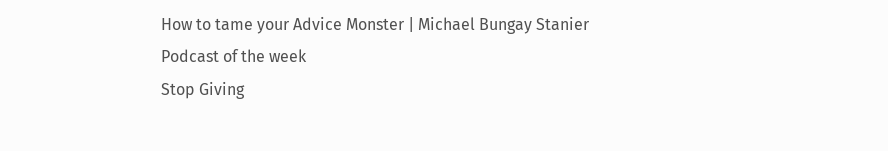How to tame your Advice Monster | Michael Bungay Stanier
Podcast of the week
Stop Giving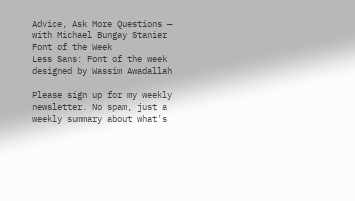Advice, Ask More Questions — with Michael Bungay Stanier
Font of the Week
Less Sans: Font of the week designed by Wassim Awadallah

Please sign up for my weekly newsletter. No spam, just a weekly summary about what's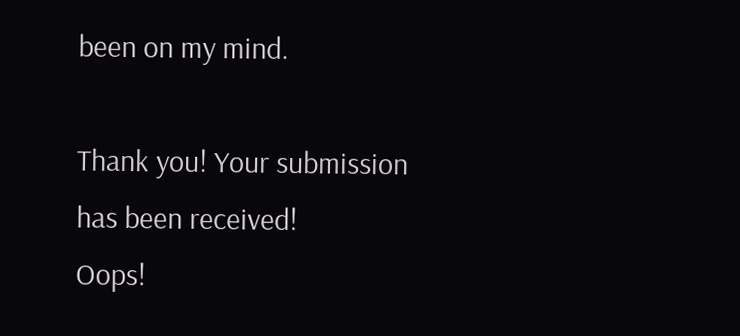been on my mind.

Thank you! Your submission has been received!
Oops!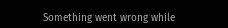Something went wrong while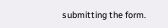submitting the form.